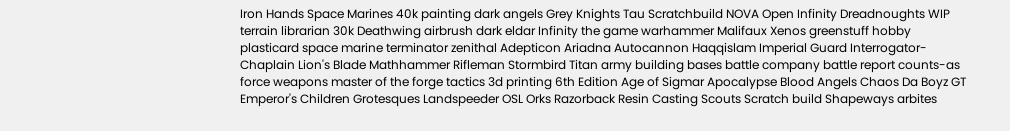Iron Hands Space Marines 40k painting dark angels Grey Knights Tau Scratchbuild NOVA Open Infinity Dreadnoughts WIP terrain librarian 30k Deathwing airbrush dark eldar Infinity the game warhammer Malifaux Xenos greenstuff hobby plasticard space marine terminator zenithal Adepticon Ariadna Autocannon Haqqislam Imperial Guard Interrogator-Chaplain Lion's Blade Mathhammer Rifleman Stormbird Titan army building bases battle company battle report counts-as force weapons master of the forge tactics 3d printing 6th Edition Age of Sigmar Apocalypse Blood Angels Chaos Da Boyz GT Emperor's Children Grotesques Landspeeder OSL Orks Razorback Resin Casting Scouts Scratch build Shapeways arbites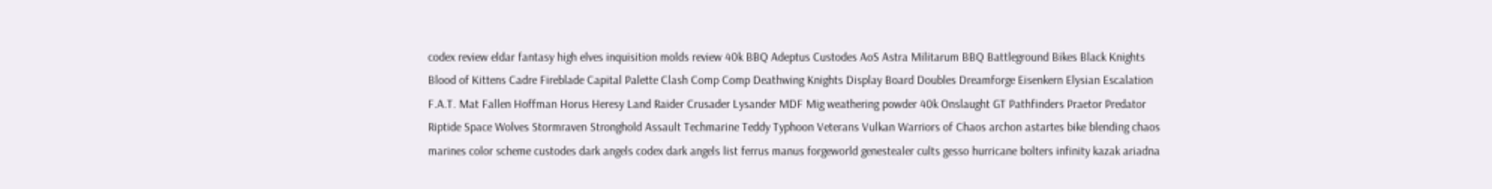codex review eldar fantasy high elves inquisition molds review 40k BBQ Adeptus Custodes AoS Astra Militarum BBQ Battleground Bikes Black Knights Blood of Kittens Cadre Fireblade Capital Palette Clash Comp Comp Deathwing Knights Display Board Doubles Dreamforge Eisenkern Elysian Escalation F.A.T. Mat Fallen Hoffman Horus Heresy Land Raider Crusader Lysander MDF Mig weathering powder 40k Onslaught GT Pathfinders Praetor Predator Riptide Space Wolves Stormraven Stronghold Assault Techmarine Teddy Typhoon Veterans Vulkan Warriors of Chaos archon astartes bike blending chaos marines color scheme custodes dark angels codex dark angels list ferrus manus forgeworld genestealer cults gesso hurricane bolters infinity kazak ariadna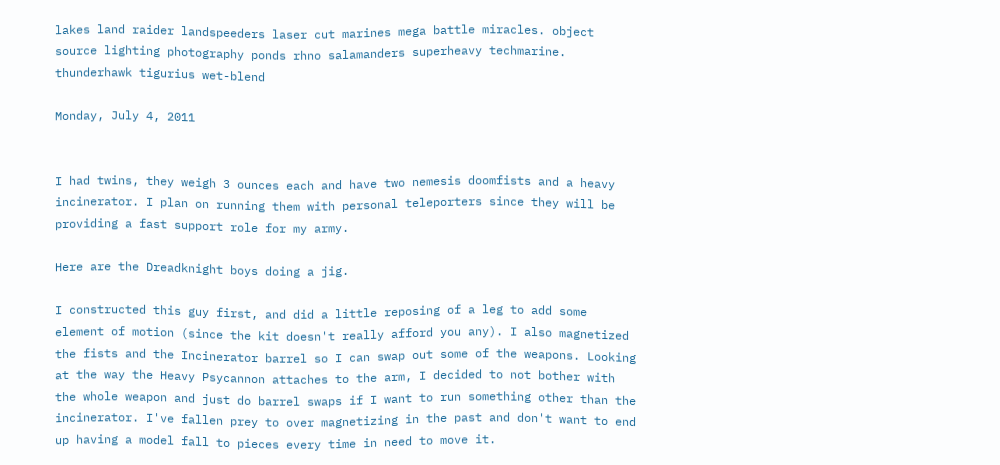lakes land raider landspeeders laser cut marines mega battle miracles. object source lighting photography ponds rhno salamanders superheavy techmarine. thunderhawk tigurius wet-blend

Monday, July 4, 2011


I had twins, they weigh 3 ounces each and have two nemesis doomfists and a heavy incinerator. I plan on running them with personal teleporters since they will be providing a fast support role for my army.

Here are the Dreadknight boys doing a jig.

I constructed this guy first, and did a little reposing of a leg to add some element of motion (since the kit doesn't really afford you any). I also magnetized the fists and the Incinerator barrel so I can swap out some of the weapons. Looking at the way the Heavy Psycannon attaches to the arm, I decided to not bother with the whole weapon and just do barrel swaps if I want to run something other than the incinerator. I've fallen prey to over magnetizing in the past and don't want to end up having a model fall to pieces every time in need to move it.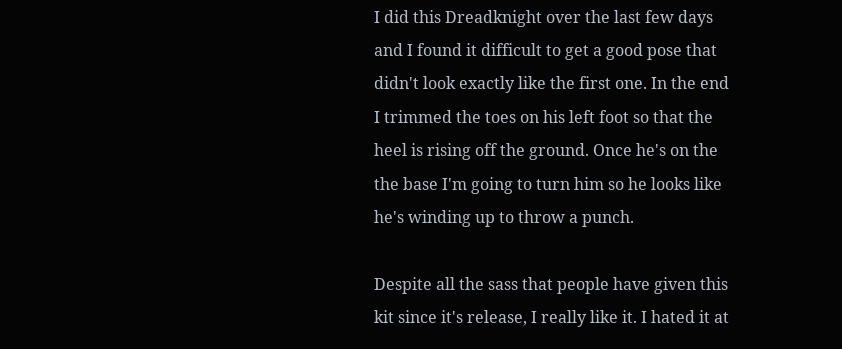I did this Dreadknight over the last few days and I found it difficult to get a good pose that didn't look exactly like the first one. In the end I trimmed the toes on his left foot so that the heel is rising off the ground. Once he's on the the base I'm going to turn him so he looks like he's winding up to throw a punch.

Despite all the sass that people have given this kit since it's release, I really like it. I hated it at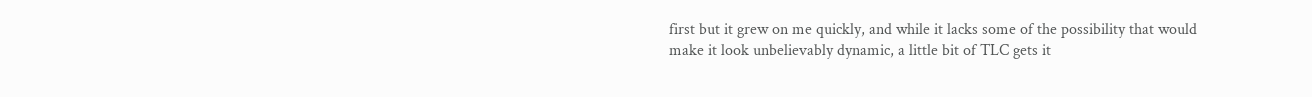first but it grew on me quickly, and while it lacks some of the possibility that would make it look unbelievably dynamic, a little bit of TLC gets it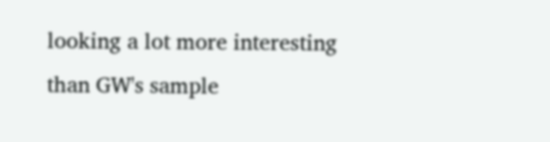looking a lot more interesting than GW's sample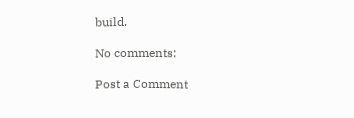build.

No comments:

Post a Comment